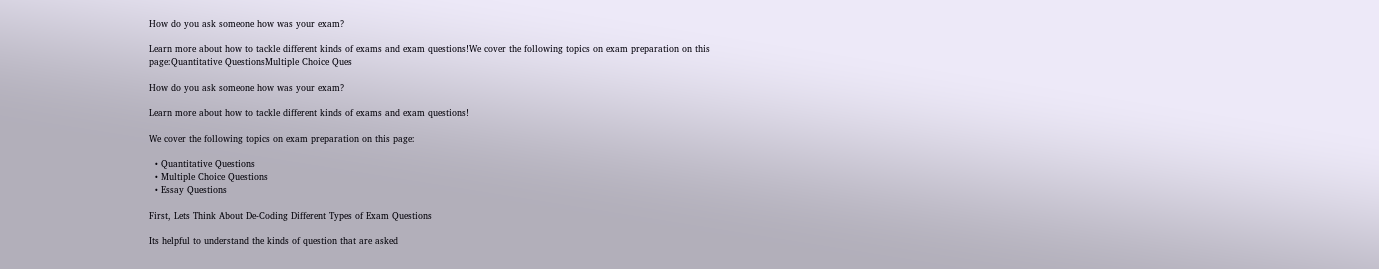How do you ask someone how was your exam?

Learn more about how to tackle different kinds of exams and exam questions!We cover the following topics on exam preparation on this page:Quantitative QuestionsMultiple Choice Ques

How do you ask someone how was your exam?

Learn more about how to tackle different kinds of exams and exam questions!

We cover the following topics on exam preparation on this page:

  • Quantitative Questions
  • Multiple Choice Questions
  • Essay Questions

First, Lets Think About De-Coding Different Types of Exam Questions

Its helpful to understand the kinds of question that are asked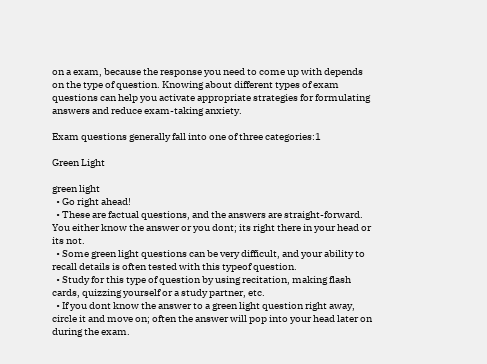on a exam, because the response you need to come up with depends on the type of question. Knowing about different types of exam questions can help you activate appropriate strategies for formulating answers and reduce exam-taking anxiety.

Exam questions generally fall into one of three categories:1

Green Light

green light
  • Go right ahead!
  • These are factual questions, and the answers are straight-forward. You either know the answer or you dont; its right there in your head or its not.
  • Some green light questions can be very difficult, and your ability to recall details is often tested with this typeof question.
  • Study for this type of question by using recitation, making flash cards, quizzing yourself or a study partner, etc.
  • If you dont know the answer to a green light question right away, circle it and move on; often the answer will pop into your head later on during the exam.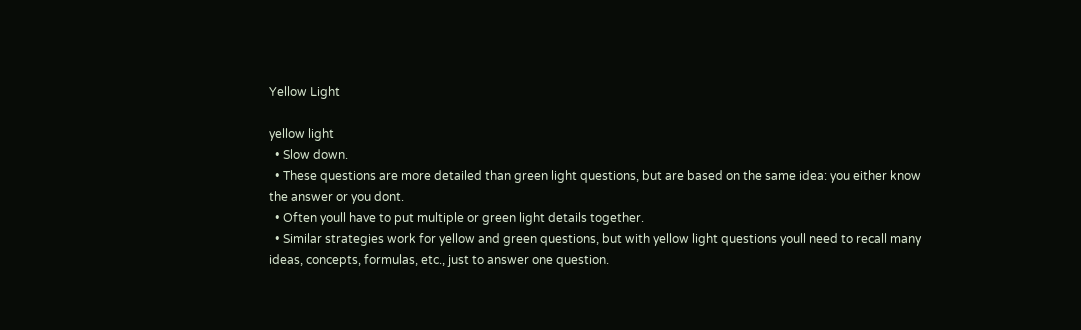Yellow Light

yellow light
  • Slow down.
  • These questions are more detailed than green light questions, but are based on the same idea: you either know the answer or you dont.
  • Often youll have to put multiple or green light details together.
  • Similar strategies work for yellow and green questions, but with yellow light questions youll need to recall many ideas, concepts, formulas, etc., just to answer one question.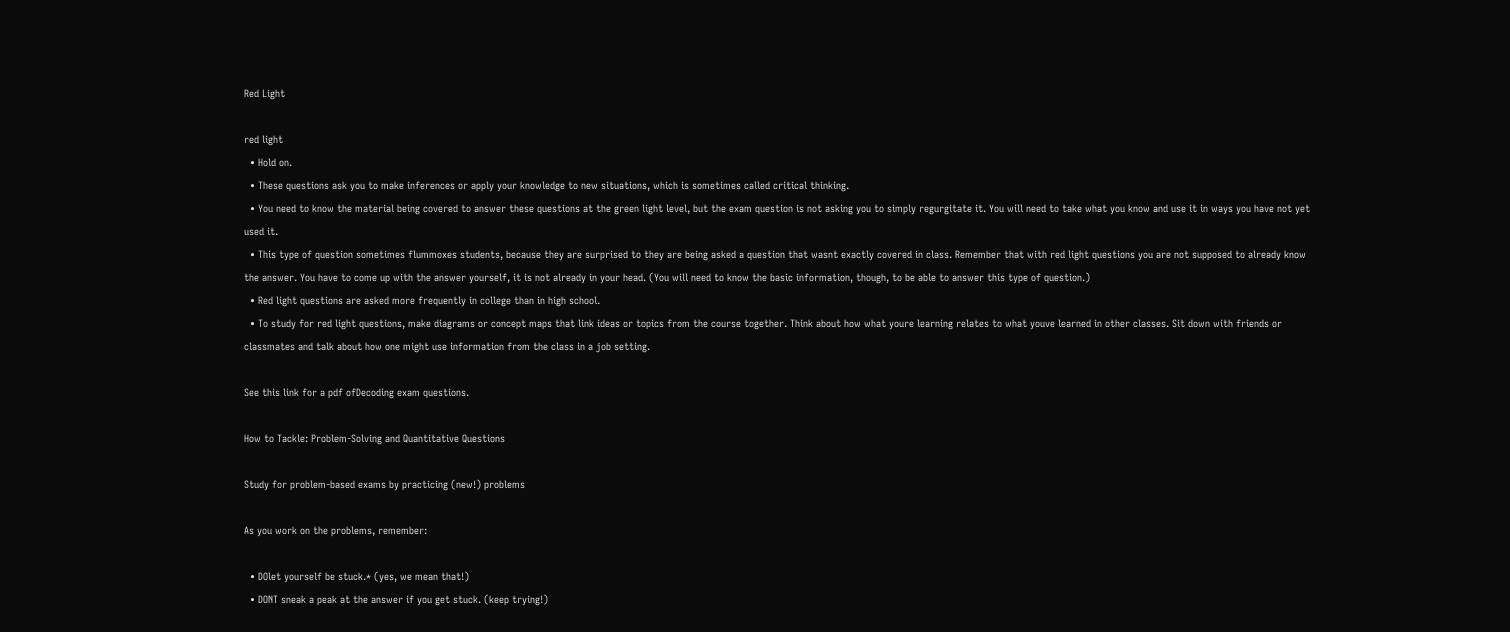Red Light

red light
  • Hold on.
  • These questions ask you to make inferences or apply your knowledge to new situations, which is sometimes called critical thinking.
  • You need to know the material being covered to answer these questions at the green light level, but the exam question is not asking you to simply regurgitate it. You will need to take what you know and use it in ways you have not yet used it.
  • This type of question sometimes flummoxes students, because they are surprised to they are being asked a question that wasnt exactly covered in class. Remember that with red light questions you are not supposed to already know the answer. You have to come up with the answer yourself, it is not already in your head. (You will need to know the basic information, though, to be able to answer this type of question.)
  • Red light questions are asked more frequently in college than in high school.
  • To study for red light questions, make diagrams or concept maps that link ideas or topics from the course together. Think about how what youre learning relates to what youve learned in other classes. Sit down with friends or classmates and talk about how one might use information from the class in a job setting.

See this link for a pdf ofDecoding exam questions.

How to Tackle: Problem-Solving and Quantitative Questions

Study for problem-based exams by practicing (new!) problems

As you work on the problems, remember:

  • DOlet yourself be stuck.* (yes, we mean that!)
  • DONT sneak a peak at the answer if you get stuck. (keep trying!)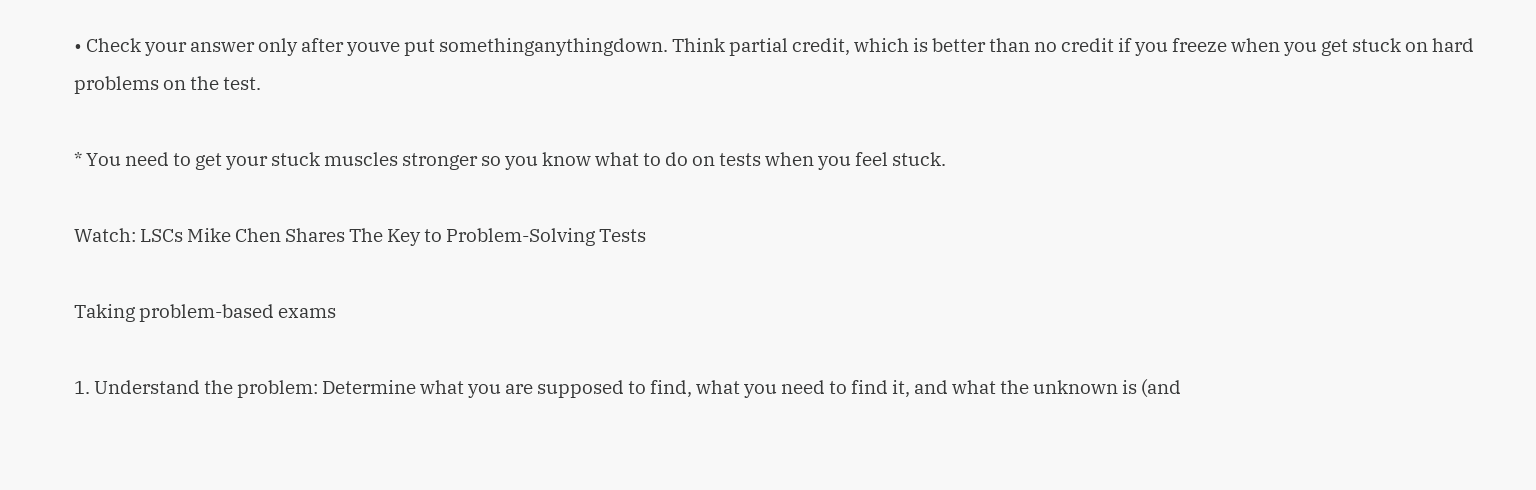• Check your answer only after youve put somethinganythingdown. Think partial credit, which is better than no credit if you freeze when you get stuck on hard problems on the test.

* You need to get your stuck muscles stronger so you know what to do on tests when you feel stuck.

Watch: LSCs Mike Chen Shares The Key to Problem-Solving Tests

Taking problem-based exams

1. Understand the problem: Determine what you are supposed to find, what you need to find it, and what the unknown is (and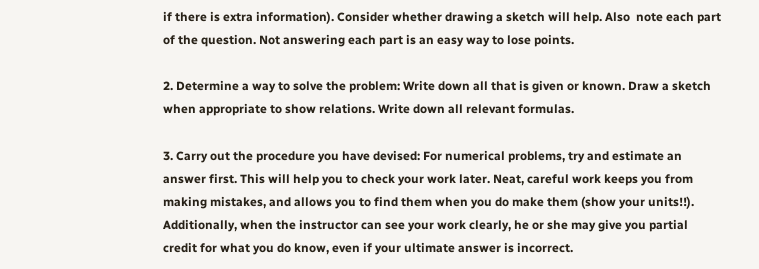if there is extra information). Consider whether drawing a sketch will help. Also  note each part of the question. Not answering each part is an easy way to lose points.

2. Determine a way to solve the problem: Write down all that is given or known. Draw a sketch when appropriate to show relations. Write down all relevant formulas.

3. Carry out the procedure you have devised: For numerical problems, try and estimate an answer first. This will help you to check your work later. Neat, careful work keeps you from making mistakes, and allows you to find them when you do make them (show your units!!). Additionally, when the instructor can see your work clearly, he or she may give you partial credit for what you do know, even if your ultimate answer is incorrect.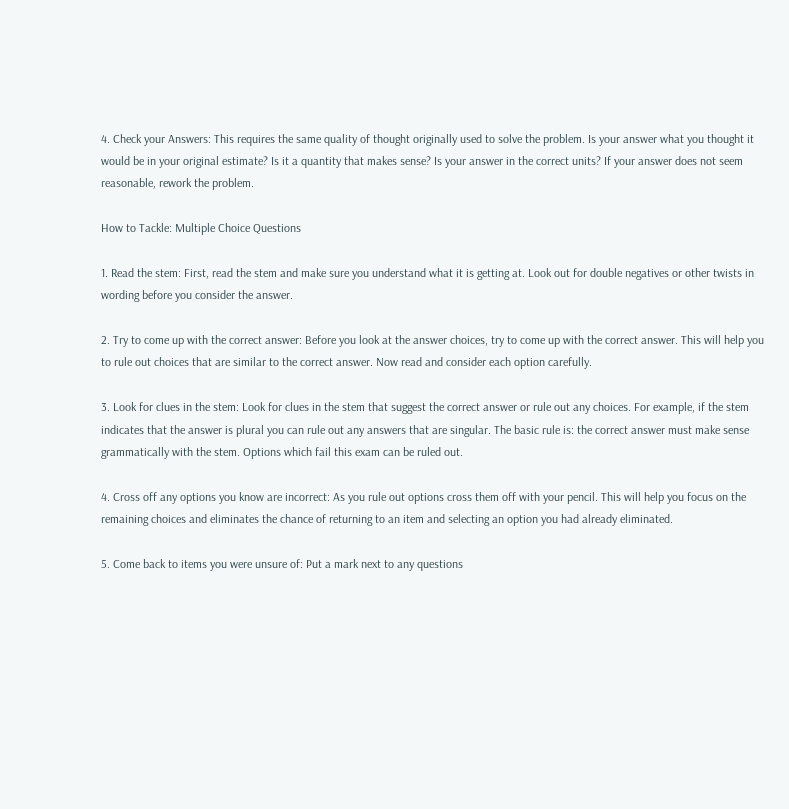4. Check your Answers: This requires the same quality of thought originally used to solve the problem. Is your answer what you thought it would be in your original estimate? Is it a quantity that makes sense? Is your answer in the correct units? If your answer does not seem reasonable, rework the problem.

How to Tackle: Multiple Choice Questions

1. Read the stem: First, read the stem and make sure you understand what it is getting at. Look out for double negatives or other twists in wording before you consider the answer.

2. Try to come up with the correct answer: Before you look at the answer choices, try to come up with the correct answer. This will help you to rule out choices that are similar to the correct answer. Now read and consider each option carefully.

3. Look for clues in the stem: Look for clues in the stem that suggest the correct answer or rule out any choices. For example, if the stem indicates that the answer is plural you can rule out any answers that are singular. The basic rule is: the correct answer must make sense grammatically with the stem. Options which fail this exam can be ruled out.

4. Cross off any options you know are incorrect: As you rule out options cross them off with your pencil. This will help you focus on the remaining choices and eliminates the chance of returning to an item and selecting an option you had already eliminated.

5. Come back to items you were unsure of: Put a mark next to any questions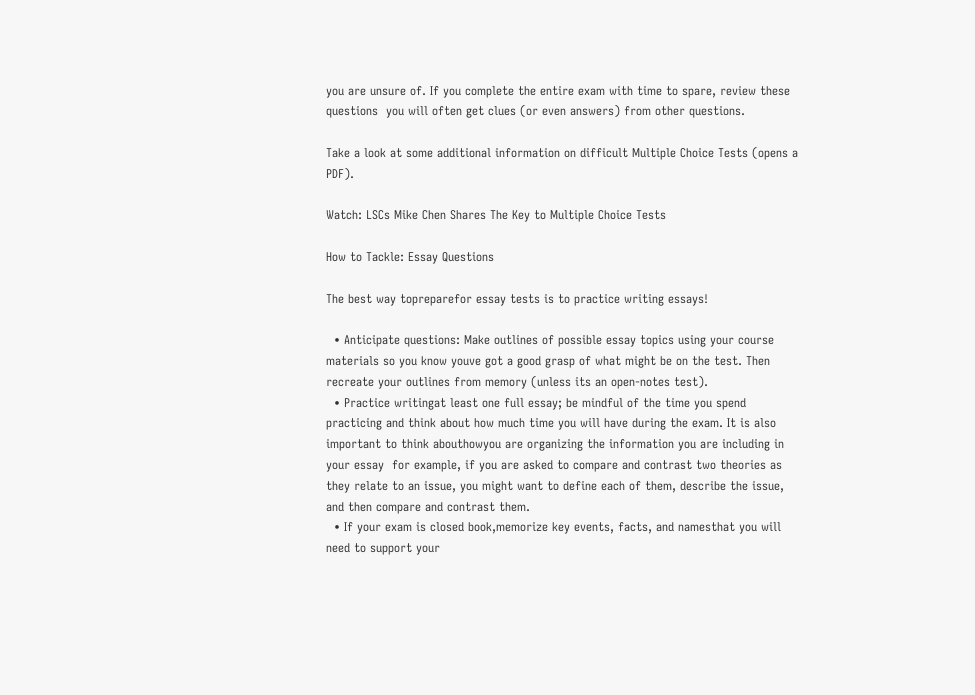you are unsure of. If you complete the entire exam with time to spare, review these questions  you will often get clues (or even answers) from other questions.

Take a look at some additional information on difficult Multiple Choice Tests (opens a PDF).

Watch: LSCs Mike Chen Shares The Key to Multiple Choice Tests

How to Tackle: Essay Questions

The best way topreparefor essay tests is to practice writing essays!

  • Anticipate questions: Make outlines of possible essay topics using your course materials so you know youve got a good grasp of what might be on the test. Then recreate your outlines from memory (unless its an open-notes test).
  • Practice writingat least one full essay; be mindful of the time you spend practicing and think about how much time you will have during the exam. It is also important to think abouthowyou are organizing the information you are including in your essay  for example, if you are asked to compare and contrast two theories as they relate to an issue, you might want to define each of them, describe the issue, and then compare and contrast them.
  • If your exam is closed book,memorize key events, facts, and namesthat you will need to support your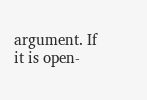argument. If it is open-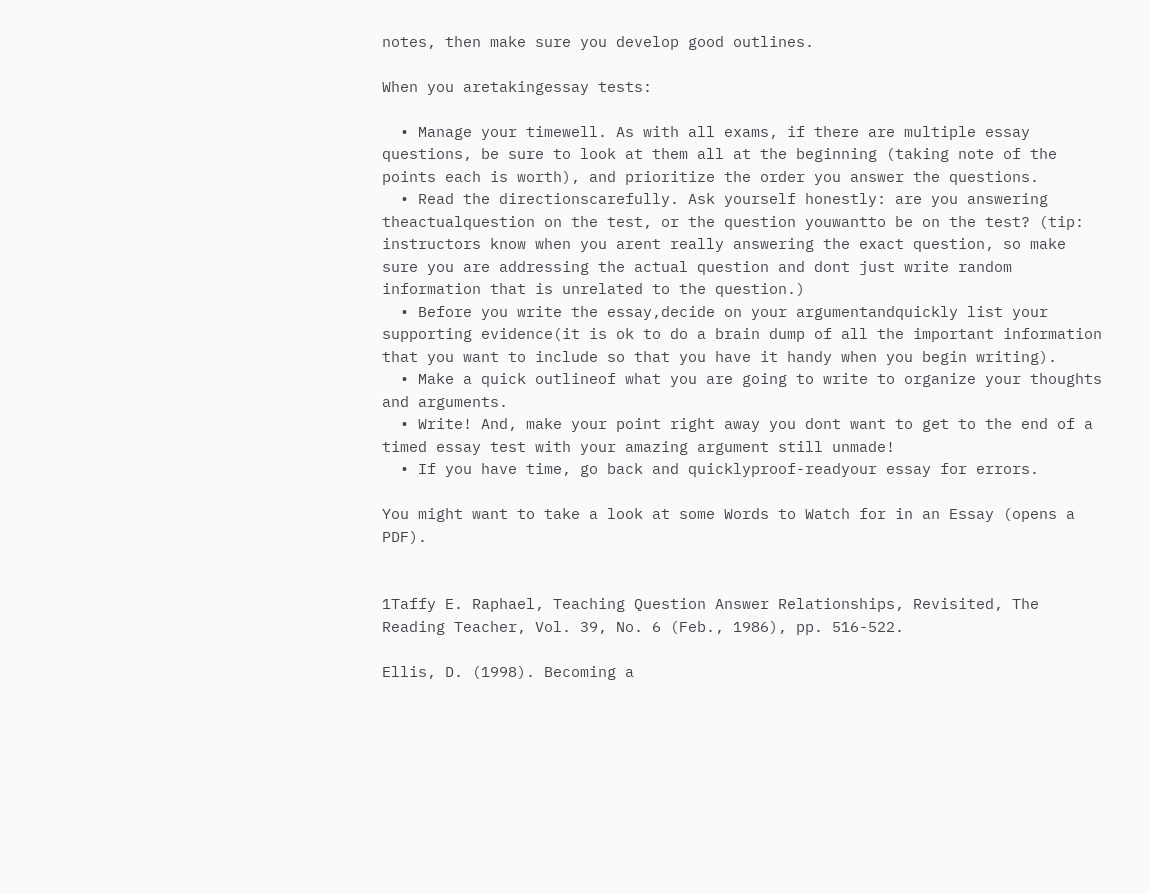notes, then make sure you develop good outlines.

When you aretakingessay tests:

  • Manage your timewell. As with all exams, if there are multiple essay questions, be sure to look at them all at the beginning (taking note of the points each is worth), and prioritize the order you answer the questions.
  • Read the directionscarefully. Ask yourself honestly: are you answering theactualquestion on the test, or the question youwantto be on the test? (tip: instructors know when you arent really answering the exact question, so make sure you are addressing the actual question and dont just write random information that is unrelated to the question.)
  • Before you write the essay,decide on your argumentandquickly list your supporting evidence(it is ok to do a brain dump of all the important information that you want to include so that you have it handy when you begin writing).
  • Make a quick outlineof what you are going to write to organize your thoughts and arguments.
  • Write! And, make your point right away you dont want to get to the end of a timed essay test with your amazing argument still unmade!
  • If you have time, go back and quicklyproof-readyour essay for errors.

You might want to take a look at some Words to Watch for in an Essay (opens a PDF).


1Taffy E. Raphael, Teaching Question Answer Relationships, Revisited, The Reading Teacher, Vol. 39, No. 6 (Feb., 1986), pp. 516-522.

Ellis, D. (1998). Becoming a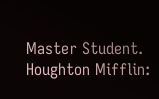Master Student. Houghton Mifflin: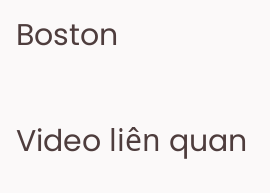Boston

Video liên quan